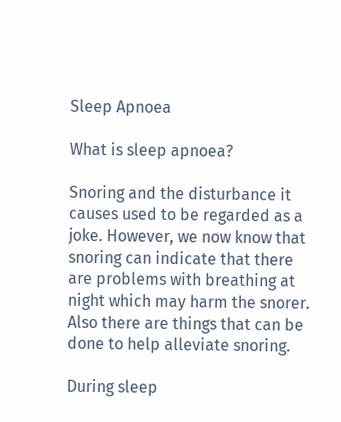Sleep Apnoea

What is sleep apnoea?

Snoring and the disturbance it causes used to be regarded as a joke. However, we now know that snoring can indicate that there are problems with breathing at night which may harm the snorer. Also there are things that can be done to help alleviate snoring.

During sleep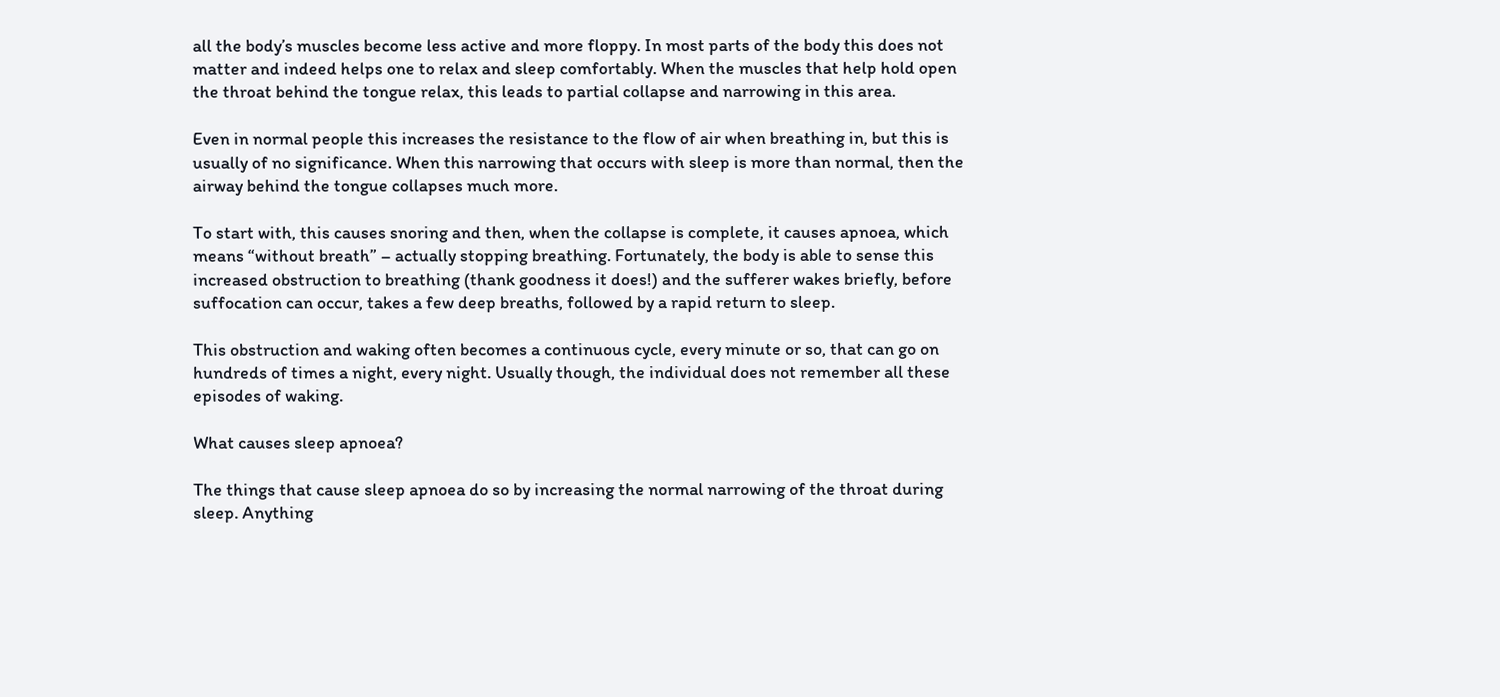all the body’s muscles become less active and more floppy. In most parts of the body this does not matter and indeed helps one to relax and sleep comfortably. When the muscles that help hold open the throat behind the tongue relax, this leads to partial collapse and narrowing in this area.

Even in normal people this increases the resistance to the flow of air when breathing in, but this is usually of no significance. When this narrowing that occurs with sleep is more than normal, then the airway behind the tongue collapses much more.

To start with, this causes snoring and then, when the collapse is complete, it causes apnoea, which means “without breath” – actually stopping breathing. Fortunately, the body is able to sense this increased obstruction to breathing (thank goodness it does!) and the sufferer wakes briefly, before suffocation can occur, takes a few deep breaths, followed by a rapid return to sleep.

This obstruction and waking often becomes a continuous cycle, every minute or so, that can go on hundreds of times a night, every night. Usually though, the individual does not remember all these episodes of waking.

What causes sleep apnoea?

The things that cause sleep apnoea do so by increasing the normal narrowing of the throat during sleep. Anything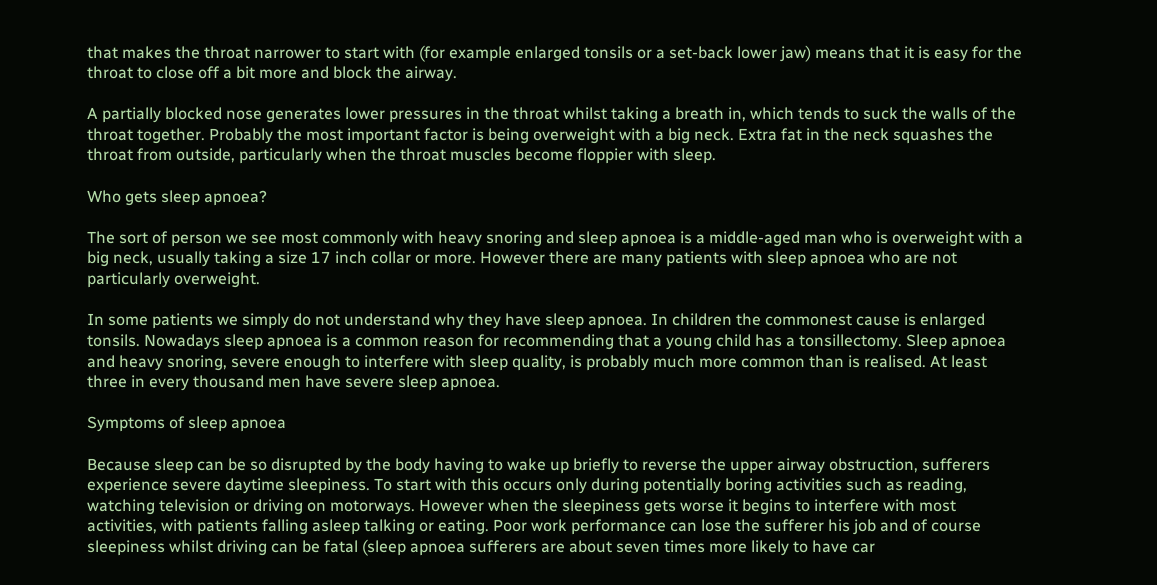that makes the throat narrower to start with (for example enlarged tonsils or a set-back lower jaw) means that it is easy for the throat to close off a bit more and block the airway.

A partially blocked nose generates lower pressures in the throat whilst taking a breath in, which tends to suck the walls of the throat together. Probably the most important factor is being overweight with a big neck. Extra fat in the neck squashes the throat from outside, particularly when the throat muscles become floppier with sleep.

Who gets sleep apnoea?

The sort of person we see most commonly with heavy snoring and sleep apnoea is a middle-aged man who is overweight with a big neck, usually taking a size 17 inch collar or more. However there are many patients with sleep apnoea who are not particularly overweight.

In some patients we simply do not understand why they have sleep apnoea. In children the commonest cause is enlarged tonsils. Nowadays sleep apnoea is a common reason for recommending that a young child has a tonsillectomy. Sleep apnoea and heavy snoring, severe enough to interfere with sleep quality, is probably much more common than is realised. At least three in every thousand men have severe sleep apnoea.

Symptoms of sleep apnoea

Because sleep can be so disrupted by the body having to wake up briefly to reverse the upper airway obstruction, sufferers experience severe daytime sleepiness. To start with this occurs only during potentially boring activities such as reading, watching television or driving on motorways. However when the sleepiness gets worse it begins to interfere with most activities, with patients falling asleep talking or eating. Poor work performance can lose the sufferer his job and of course sleepiness whilst driving can be fatal (sleep apnoea sufferers are about seven times more likely to have car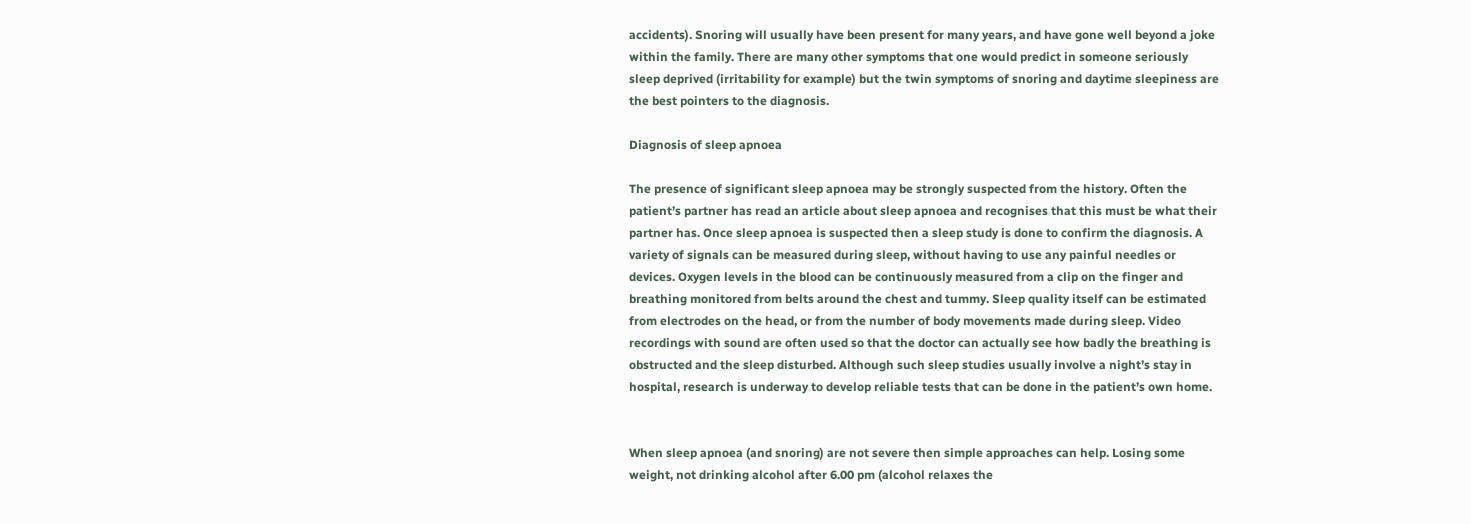accidents). Snoring will usually have been present for many years, and have gone well beyond a joke within the family. There are many other symptoms that one would predict in someone seriously sleep deprived (irritability for example) but the twin symptoms of snoring and daytime sleepiness are the best pointers to the diagnosis.

Diagnosis of sleep apnoea

The presence of significant sleep apnoea may be strongly suspected from the history. Often the patient’s partner has read an article about sleep apnoea and recognises that this must be what their partner has. Once sleep apnoea is suspected then a sleep study is done to confirm the diagnosis. A variety of signals can be measured during sleep, without having to use any painful needles or devices. Oxygen levels in the blood can be continuously measured from a clip on the finger and breathing monitored from belts around the chest and tummy. Sleep quality itself can be estimated from electrodes on the head, or from the number of body movements made during sleep. Video recordings with sound are often used so that the doctor can actually see how badly the breathing is obstructed and the sleep disturbed. Although such sleep studies usually involve a night’s stay in hospital, research is underway to develop reliable tests that can be done in the patient’s own home.


When sleep apnoea (and snoring) are not severe then simple approaches can help. Losing some weight, not drinking alcohol after 6.00 pm (alcohol relaxes the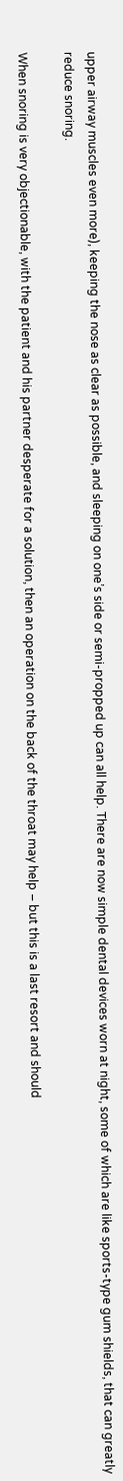upper airway muscles even more), keeping the nose as clear as possible, and sleeping on one’s side or semi-propped up can all help. There are now simple dental devices worn at night, some of which are like sports-type gum shields, that can greatly reduce snoring.

When snoring is very objectionable, with the patient and his partner desperate for a solution, then an operation on the back of the throat may help – but this is a last resort and should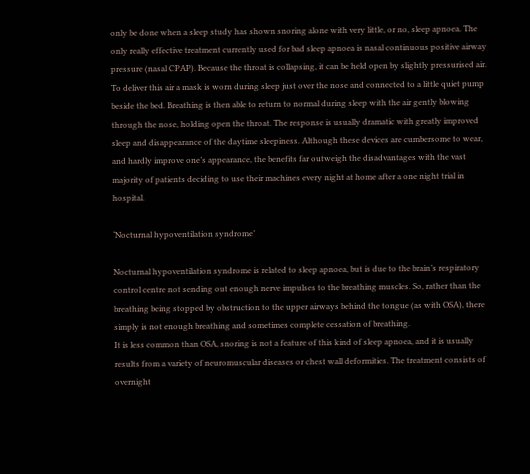only be done when a sleep study has shown snoring alone with very little, or no, sleep apnoea. The only really effective treatment currently used for bad sleep apnoea is nasal continuous positive airway pressure (nasal CPAP). Because the throat is collapsing, it can be held open by slightly pressurised air. To deliver this air a mask is worn during sleep just over the nose and connected to a little quiet pump beside the bed. Breathing is then able to return to normal during sleep with the air gently blowing through the nose, holding open the throat. The response is usually dramatic with greatly improved sleep and disappearance of the daytime sleepiness. Although these devices are cumbersome to wear, and hardly improve one’s appearance, the benefits far outweigh the disadvantages with the vast majority of patients deciding to use their machines every night at home after a one night trial in hospital.

‘Nocturnal hypoventilation syndrome’

Nocturnal hypoventilation syndrome is related to sleep apnoea, but is due to the brain’s respiratory control centre not sending out enough nerve impulses to the breathing muscles. So, rather than the breathing being stopped by obstruction to the upper airways behind the tongue (as with OSA), there simply is not enough breathing and sometimes complete cessation of breathing.
It is less common than OSA, snoring is not a feature of this kind of sleep apnoea, and it is usually results from a variety of neuromuscular diseases or chest wall deformities. The treatment consists of overnight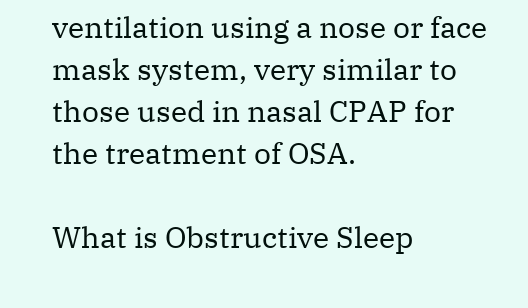ventilation using a nose or face mask system, very similar to those used in nasal CPAP for the treatment of OSA.

What is Obstructive Sleep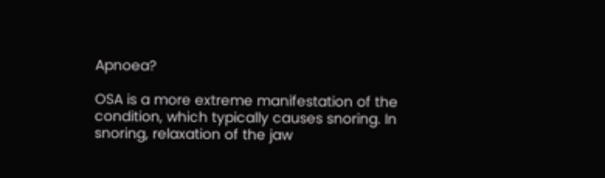Apnoea?

OSA is a more extreme manifestation of the condition, which typically causes snoring. In snoring, relaxation of the jaw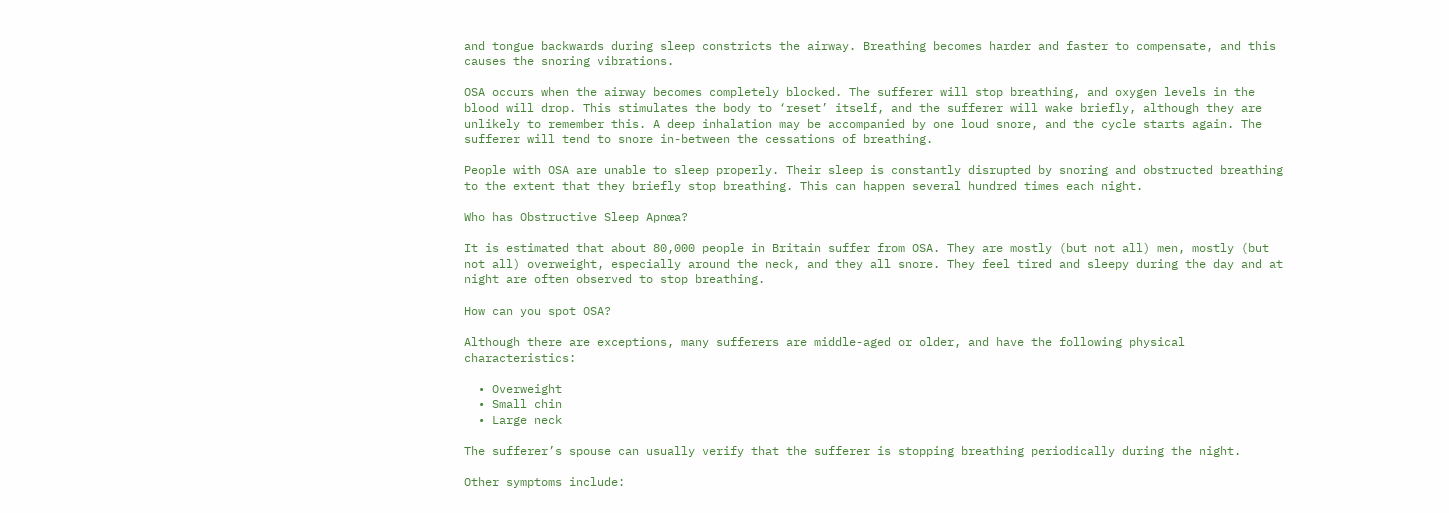and tongue backwards during sleep constricts the airway. Breathing becomes harder and faster to compensate, and this causes the snoring vibrations.

OSA occurs when the airway becomes completely blocked. The sufferer will stop breathing, and oxygen levels in the blood will drop. This stimulates the body to ‘reset’ itself, and the sufferer will wake briefly, although they are unlikely to remember this. A deep inhalation may be accompanied by one loud snore, and the cycle starts again. The sufferer will tend to snore in-between the cessations of breathing.

People with OSA are unable to sleep properly. Their sleep is constantly disrupted by snoring and obstructed breathing to the extent that they briefly stop breathing. This can happen several hundred times each night.

Who has Obstructive Sleep Apnœa?

It is estimated that about 80,000 people in Britain suffer from OSA. They are mostly (but not all) men, mostly (but not all) overweight, especially around the neck, and they all snore. They feel tired and sleepy during the day and at night are often observed to stop breathing.

How can you spot OSA?

Although there are exceptions, many sufferers are middle-aged or older, and have the following physical characteristics:

  • Overweight
  • Small chin
  • Large neck

The sufferer’s spouse can usually verify that the sufferer is stopping breathing periodically during the night.

Other symptoms include: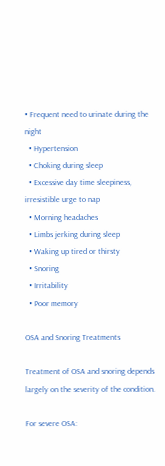• Frequent need to urinate during the night
  • Hypertension
  • Choking during sleep
  • Excessive day time sleepiness, irresistible urge to nap
  • Morning headaches
  • Limbs jerking during sleep
  • Waking up tired or thirsty
  • Snoring
  • Irritability
  • Poor memory

OSA and Snoring Treatments

Treatment of OSA and snoring depends largely on the severity of the condition.

For severe OSA: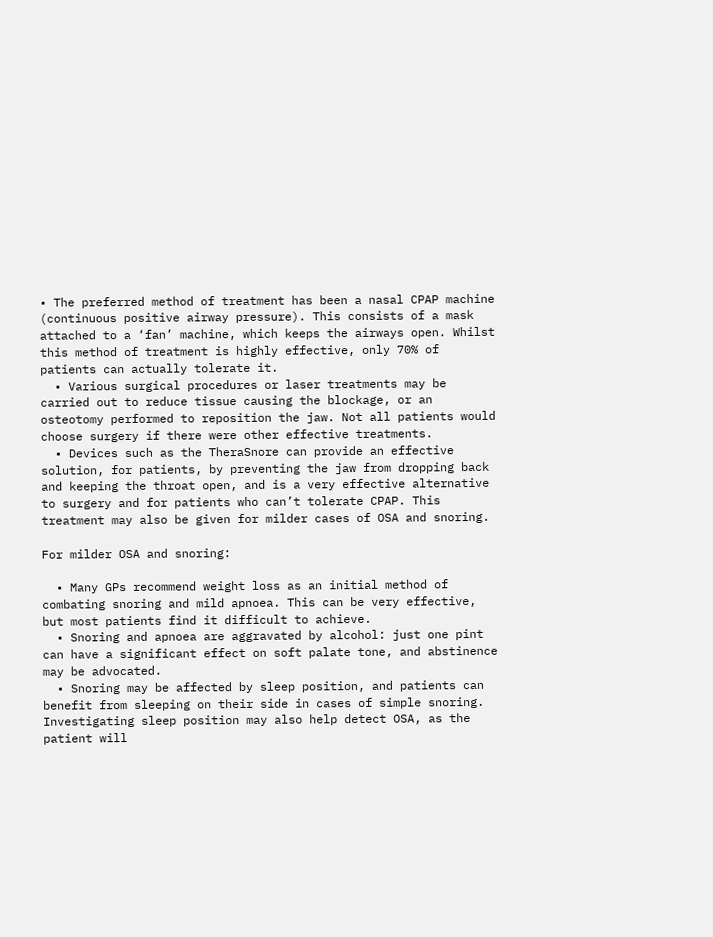• The preferred method of treatment has been a nasal CPAP machine (continuous positive airway pressure). This consists of a mask attached to a ‘fan’ machine, which keeps the airways open. Whilst this method of treatment is highly effective, only 70% of patients can actually tolerate it.
  • Various surgical procedures or laser treatments may be carried out to reduce tissue causing the blockage, or an osteotomy performed to reposition the jaw. Not all patients would choose surgery if there were other effective treatments.
  • Devices such as the TheraSnore can provide an effective solution, for patients, by preventing the jaw from dropping back and keeping the throat open, and is a very effective alternative to surgery and for patients who can’t tolerate CPAP. This treatment may also be given for milder cases of OSA and snoring.

For milder OSA and snoring:

  • Many GPs recommend weight loss as an initial method of combating snoring and mild apnoea. This can be very effective, but most patients find it difficult to achieve.
  • Snoring and apnoea are aggravated by alcohol: just one pint can have a significant effect on soft palate tone, and abstinence may be advocated.
  • Snoring may be affected by sleep position, and patients can benefit from sleeping on their side in cases of simple snoring. Investigating sleep position may also help detect OSA, as the patient will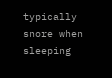typically snore when sleeping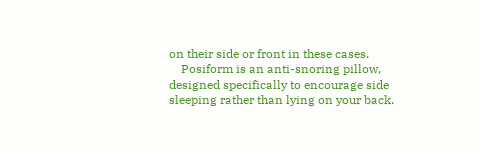on their side or front in these cases.
    Posiform is an anti-snoring pillow, designed specifically to encourage side sleeping rather than lying on your back.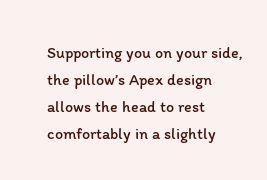Supporting you on your side, the pillow’s Apex design allows the head to rest comfortably in a slightly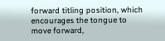forward titling position, which encourages the tongue to move forward,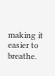making it easier to breathe.